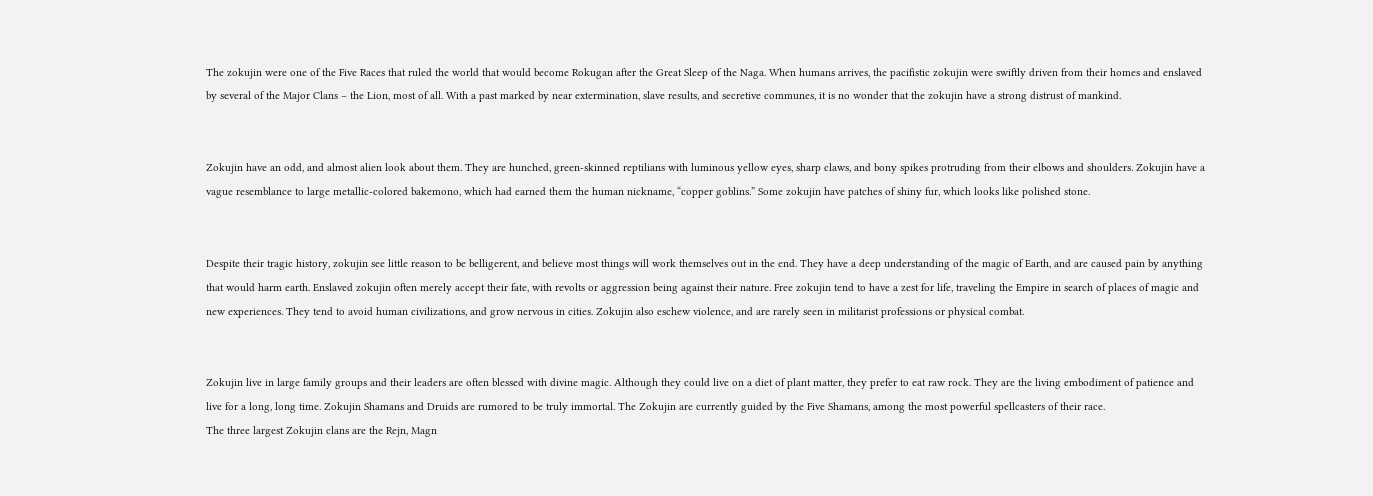The zokujin were one of the Five Races that ruled the world that would become Rokugan after the Great Sleep of the Naga. When humans arrives, the pacifistic zokujin were swiftly driven from their homes and enslaved by several of the Major Clans – the Lion, most of all. With a past marked by near extermination, slave results, and secretive communes, it is no wonder that the zokujin have a strong distrust of mankind.


Zokujin have an odd, and almost alien look about them. They are hunched, green-skinned reptilians with luminous yellow eyes, sharp claws, and bony spikes protruding from their elbows and shoulders. Zokujin have a vague resemblance to large metallic-colored bakemono, which had earned them the human nickname, “copper goblins.” Some zokujin have patches of shiny fur, which looks like polished stone.


Despite their tragic history, zokujin see little reason to be belligerent, and believe most things will work themselves out in the end. They have a deep understanding of the magic of Earth, and are caused pain by anything that would harm earth. Enslaved zokujin often merely accept their fate, with revolts or aggression being against their nature. Free zokujin tend to have a zest for life, traveling the Empire in search of places of magic and new experiences. They tend to avoid human civilizations, and grow nervous in cities. Zokujin also eschew violence, and are rarely seen in militarist professions or physical combat.


Zokujin live in large family groups and their leaders are often blessed with divine magic. Although they could live on a diet of plant matter, they prefer to eat raw rock. They are the living embodiment of patience and live for a long, long time. Zokujin Shamans and Druids are rumored to be truly immortal. The Zokujin are currently guided by the Five Shamans, among the most powerful spellcasters of their race.
The three largest Zokujin clans are the Rejn, Magn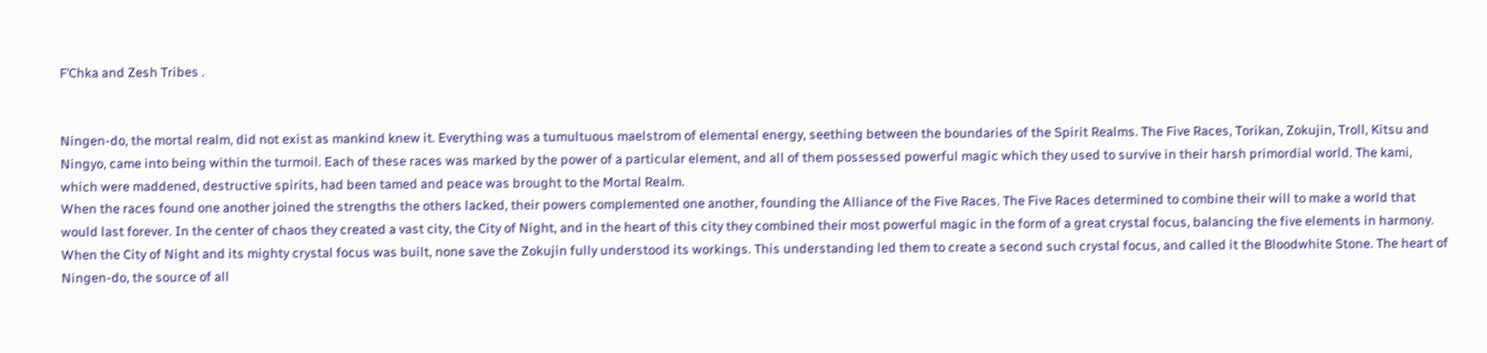F’Chka and Zesh Tribes .


Ningen-do, the mortal realm, did not exist as mankind knew it. Everything was a tumultuous maelstrom of elemental energy, seething between the boundaries of the Spirit Realms. The Five Races, Torikan, Zokujin, Troll, Kitsu and Ningyo, came into being within the turmoil. Each of these races was marked by the power of a particular element, and all of them possessed powerful magic which they used to survive in their harsh primordial world. The kami, which were maddened, destructive spirits, had been tamed and peace was brought to the Mortal Realm.
When the races found one another joined the strengths the others lacked, their powers complemented one another, founding the Alliance of the Five Races. The Five Races determined to combine their will to make a world that would last forever. In the center of chaos they created a vast city, the City of Night, and in the heart of this city they combined their most powerful magic in the form of a great crystal focus, balancing the five elements in harmony.
When the City of Night and its mighty crystal focus was built, none save the Zokujin fully understood its workings. This understanding led them to create a second such crystal focus, and called it the Bloodwhite Stone. The heart of Ningen-do, the source of all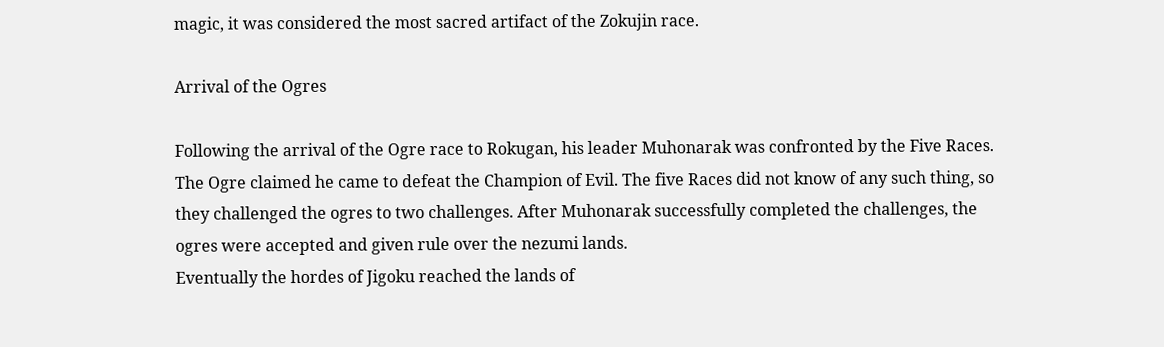magic, it was considered the most sacred artifact of the Zokujin race.

Arrival of the Ogres

Following the arrival of the Ogre race to Rokugan, his leader Muhonarak was confronted by the Five Races. The Ogre claimed he came to defeat the Champion of Evil. The five Races did not know of any such thing, so they challenged the ogres to two challenges. After Muhonarak successfully completed the challenges, the ogres were accepted and given rule over the nezumi lands.
Eventually the hordes of Jigoku reached the lands of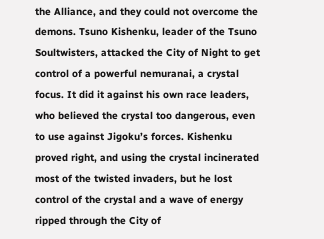the Alliance, and they could not overcome the demons. Tsuno Kishenku, leader of the Tsuno Soultwisters, attacked the City of Night to get control of a powerful nemuranai, a crystal focus. It did it against his own race leaders, who believed the crystal too dangerous, even to use against Jigoku’s forces. Kishenku proved right, and using the crystal incinerated most of the twisted invaders, but he lost control of the crystal and a wave of energy ripped through the City of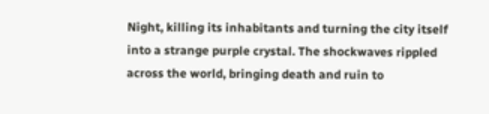Night, killing its inhabitants and turning the city itself into a strange purple crystal. The shockwaves rippled across the world, bringing death and ruin to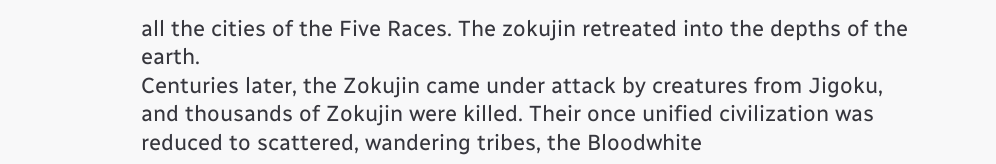all the cities of the Five Races. The zokujin retreated into the depths of the earth.
Centuries later, the Zokujin came under attack by creatures from Jigoku, and thousands of Zokujin were killed. Their once unified civilization was reduced to scattered, wandering tribes, the Bloodwhite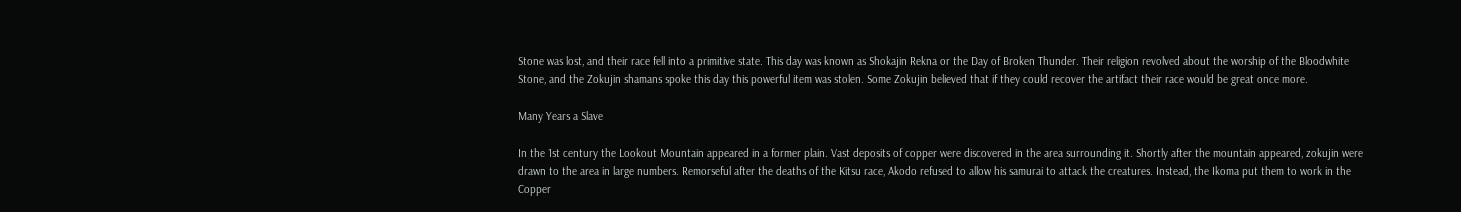Stone was lost, and their race fell into a primitive state. This day was known as Shokajin Rekna or the Day of Broken Thunder. Their religion revolved about the worship of the Bloodwhite Stone, and the Zokujin shamans spoke this day this powerful item was stolen. Some Zokujin believed that if they could recover the artifact their race would be great once more.

Many Years a Slave

In the 1st century the Lookout Mountain appeared in a former plain. Vast deposits of copper were discovered in the area surrounding it. Shortly after the mountain appeared, zokujin were drawn to the area in large numbers. Remorseful after the deaths of the Kitsu race, Akodo refused to allow his samurai to attack the creatures. Instead, the Ikoma put them to work in the Copper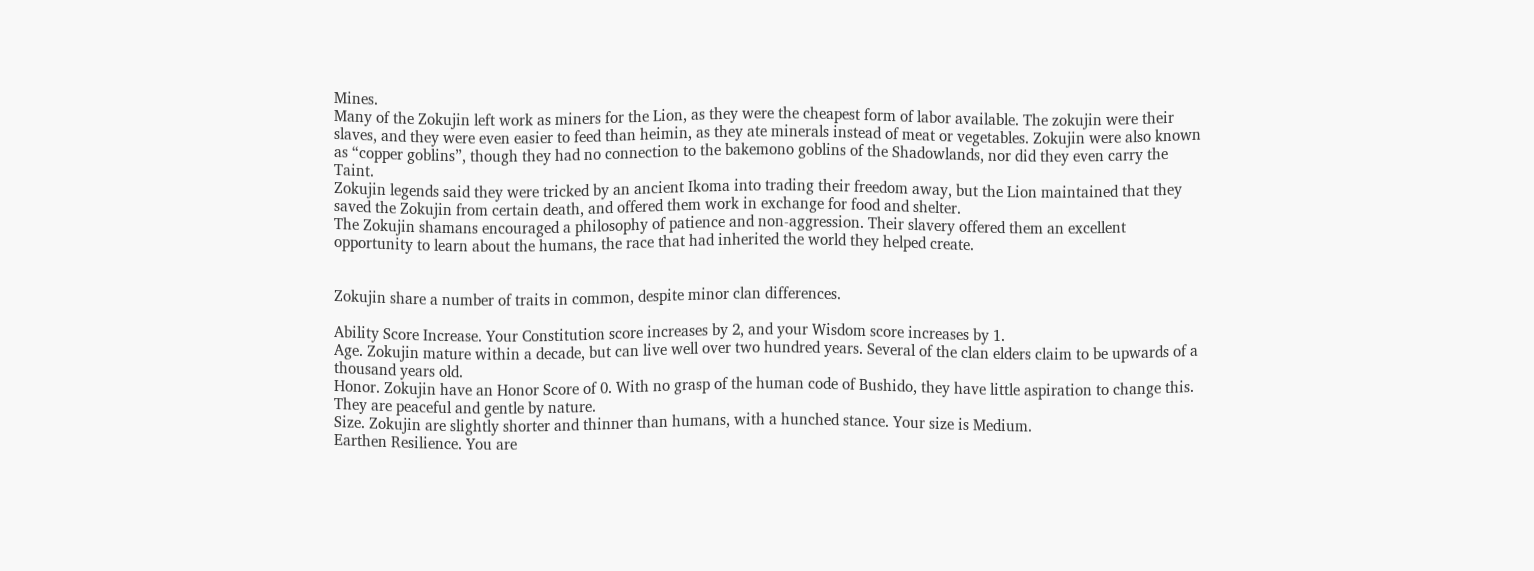Mines.
Many of the Zokujin left work as miners for the Lion, as they were the cheapest form of labor available. The zokujin were their slaves, and they were even easier to feed than heimin, as they ate minerals instead of meat or vegetables. Zokujin were also known as “copper goblins”, though they had no connection to the bakemono goblins of the Shadowlands, nor did they even carry the Taint.
Zokujin legends said they were tricked by an ancient Ikoma into trading their freedom away, but the Lion maintained that they saved the Zokujin from certain death, and offered them work in exchange for food and shelter.
The Zokujin shamans encouraged a philosophy of patience and non-aggression. Their slavery offered them an excellent opportunity to learn about the humans, the race that had inherited the world they helped create.


Zokujin share a number of traits in common, despite minor clan differences.

Ability Score Increase. Your Constitution score increases by 2, and your Wisdom score increases by 1.
Age. Zokujin mature within a decade, but can live well over two hundred years. Several of the clan elders claim to be upwards of a thousand years old.
Honor. Zokujin have an Honor Score of 0. With no grasp of the human code of Bushido, they have little aspiration to change this. They are peaceful and gentle by nature.
Size. Zokujin are slightly shorter and thinner than humans, with a hunched stance. Your size is Medium.
Earthen Resilience. You are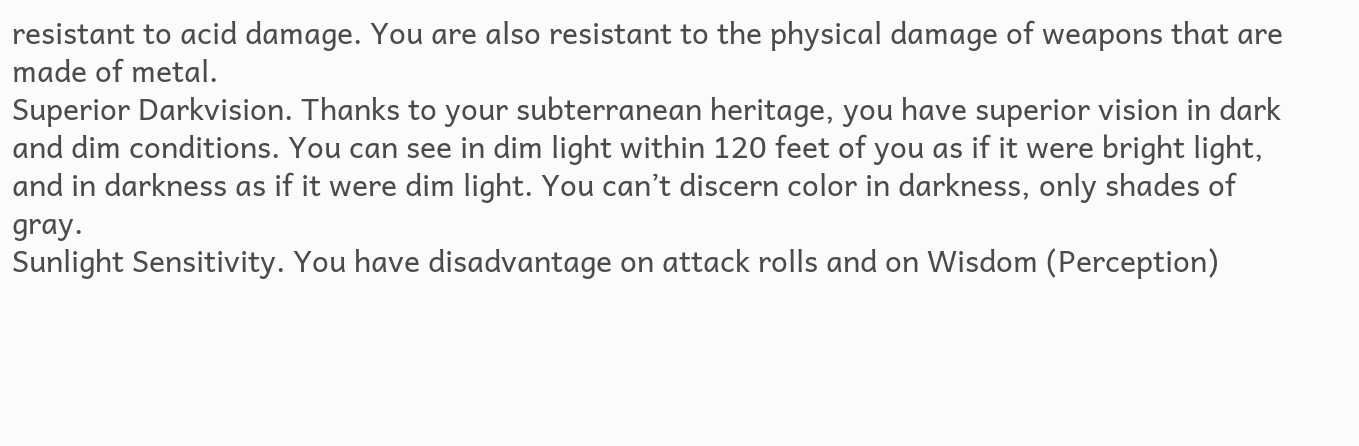resistant to acid damage. You are also resistant to the physical damage of weapons that are made of metal.
Superior Darkvision. Thanks to your subterranean heritage, you have superior vision in dark and dim conditions. You can see in dim light within 120 feet of you as if it were bright light, and in darkness as if it were dim light. You can’t discern color in darkness, only shades of gray.
Sunlight Sensitivity. You have disadvantage on attack rolls and on Wisdom (Perception)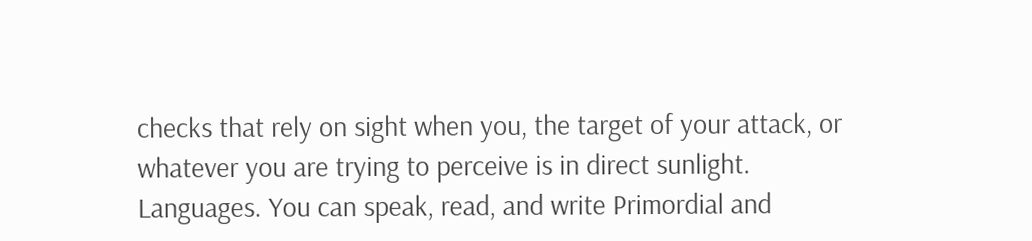checks that rely on sight when you, the target of your attack, or whatever you are trying to perceive is in direct sunlight.
Languages. You can speak, read, and write Primordial and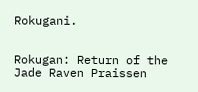Rokugani.


Rokugan: Return of the Jade Raven Praissen